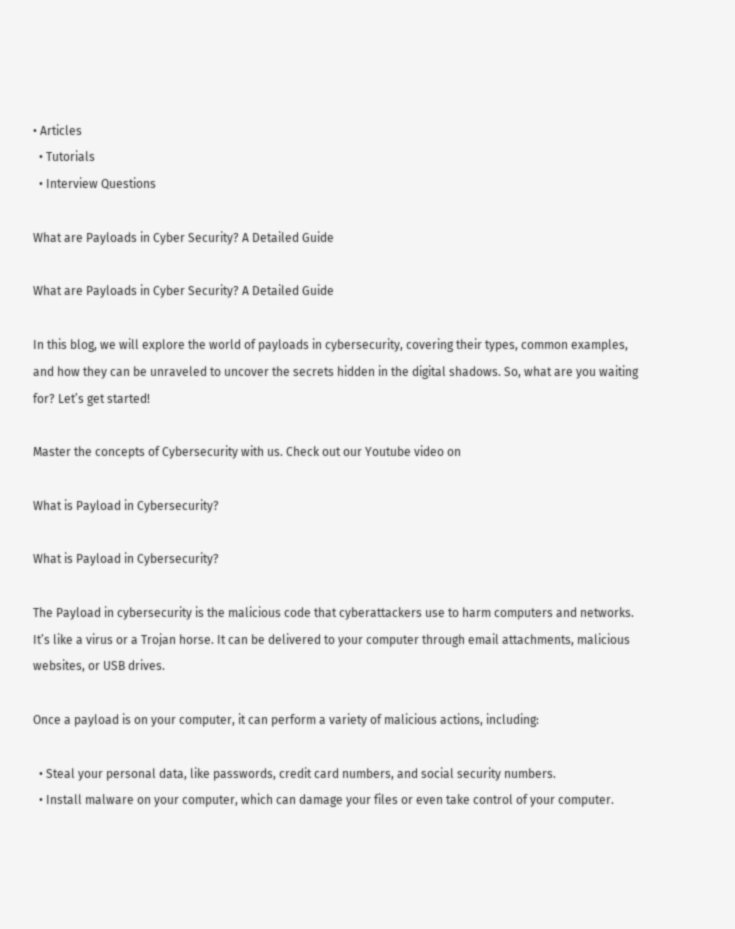• Articles
  • Tutorials
  • Interview Questions

What are Payloads in Cyber Security? A Detailed Guide

What are Payloads in Cyber Security? A Detailed Guide

In this blog, we will explore the world of payloads in cybersecurity, covering their types, common examples, and how they can be unraveled to uncover the secrets hidden in the digital shadows. So, what are you waiting for? Let’s get started!

Master the concepts of Cybersecurity with us. Check out our Youtube video on

What is Payload in Cybersecurity?

What is Payload in Cybersecurity?

The Payload in cybersecurity is the malicious code that cyberattackers use to harm computers and networks. It’s like a virus or a Trojan horse. It can be delivered to your computer through email attachments, malicious websites, or USB drives.

Once a payload is on your computer, it can perform a variety of malicious actions, including:

  • Steal your personal data, like passwords, credit card numbers, and social security numbers.
  • Install malware on your computer, which can damage your files or even take control of your computer.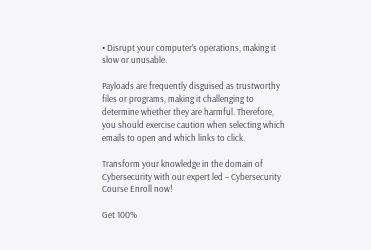• Disrupt your computer’s operations, making it slow or unusable.

Payloads are frequently disguised as trustworthy files or programs, making it challenging to determine whether they are harmful. Therefore, you should exercise caution when selecting which emails to open and which links to click.

Transform your knowledge in the domain of Cybersecurity with our expert led – Cybersecurity Course Enroll now!

Get 100%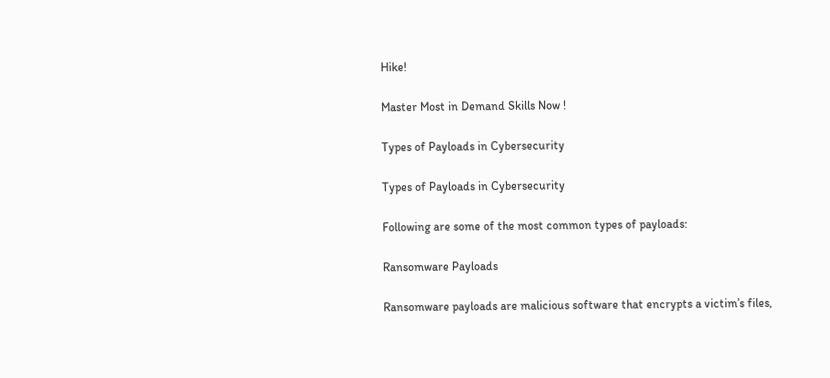Hike!

Master Most in Demand Skills Now !

Types of Payloads in Cybersecurity

Types of Payloads in Cybersecurity

Following are some of the most common types of payloads:

Ransomware Payloads

Ransomware payloads are malicious software that encrypts a victim’s files,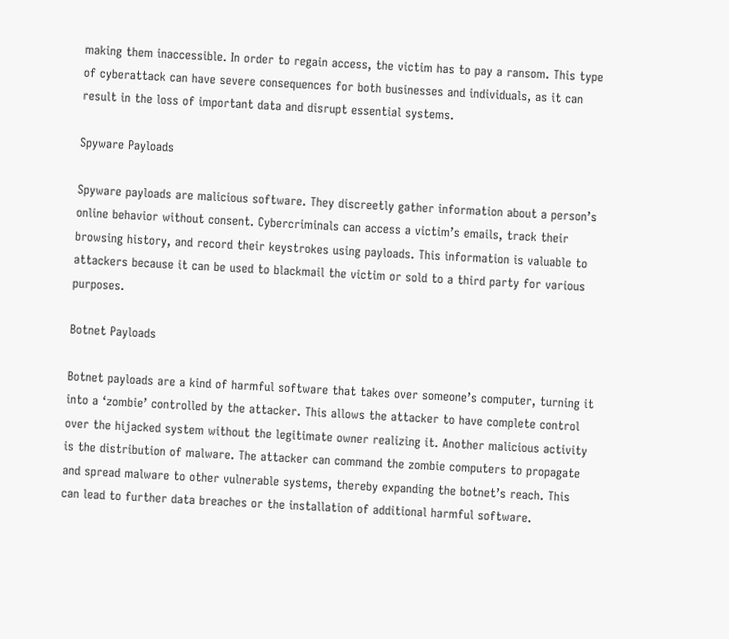making them inaccessible. In order to regain access, the victim has to pay a ransom. This type of cyberattack can have severe consequences for both businesses and individuals, as it can result in the loss of important data and disrupt essential systems.

Spyware Payloads

Spyware payloads are malicious software. They discreetly gather information about a person’s online behavior without consent. Cybercriminals can access a victim’s emails, track their browsing history, and record their keystrokes using payloads. This information is valuable to attackers because it can be used to blackmail the victim or sold to a third party for various purposes.

Botnet Payloads

Botnet payloads are a kind of harmful software that takes over someone’s computer, turning it into a ‘zombie’ controlled by the attacker. This allows the attacker to have complete control over the hijacked system without the legitimate owner realizing it. Another malicious activity is the distribution of malware. The attacker can command the zombie computers to propagate and spread malware to other vulnerable systems, thereby expanding the botnet’s reach. This can lead to further data breaches or the installation of additional harmful software.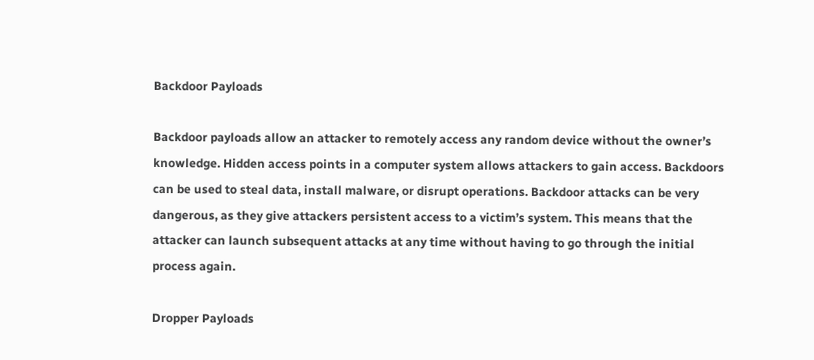Backdoor Payloads

Backdoor payloads allow an attacker to remotely access any random device without the owner’s knowledge. Hidden access points in a computer system allows attackers to gain access. Backdoors can be used to steal data, install malware, or disrupt operations. Backdoor attacks can be very dangerous, as they give attackers persistent access to a victim’s system. This means that the attacker can launch subsequent attacks at any time without having to go through the initial process again.

Dropper Payloads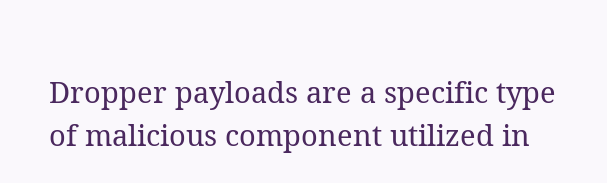Dropper payloads are a specific type of malicious component utilized in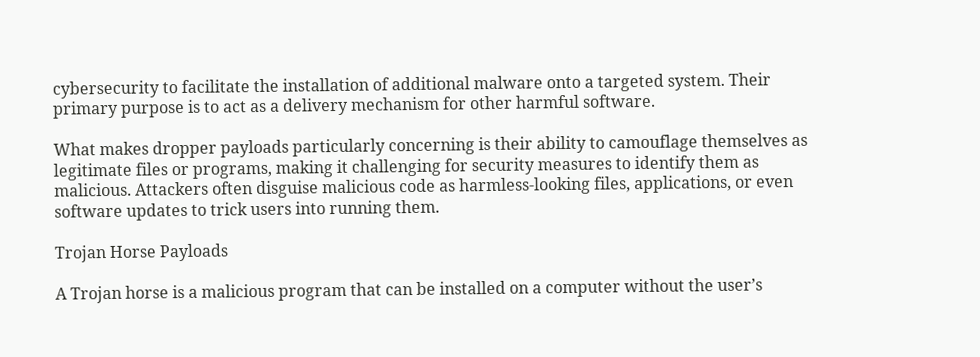cybersecurity to facilitate the installation of additional malware onto a targeted system. Their primary purpose is to act as a delivery mechanism for other harmful software.

What makes dropper payloads particularly concerning is their ability to camouflage themselves as legitimate files or programs, making it challenging for security measures to identify them as malicious. Attackers often disguise malicious code as harmless-looking files, applications, or even software updates to trick users into running them.

Trojan Horse Payloads

A Trojan horse is a malicious program that can be installed on a computer without the user’s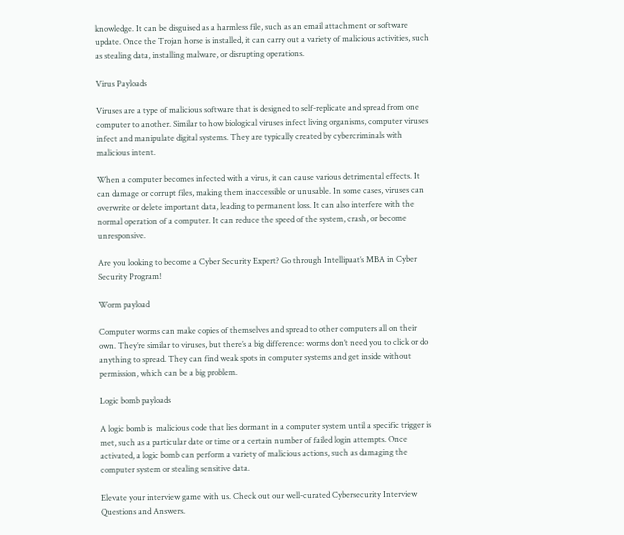knowledge. It can be disguised as a harmless file, such as an email attachment or software update. Once the Trojan horse is installed, it can carry out a variety of malicious activities, such as stealing data, installing malware, or disrupting operations.

Virus Payloads

Viruses are a type of malicious software that is designed to self-replicate and spread from one computer to another. Similar to how biological viruses infect living organisms, computer viruses infect and manipulate digital systems. They are typically created by cybercriminals with malicious intent.

When a computer becomes infected with a virus, it can cause various detrimental effects. It can damage or corrupt files, making them inaccessible or unusable. In some cases, viruses can overwrite or delete important data, leading to permanent loss. It can also interfere with the normal operation of a computer. It can reduce the speed of the system, crash, or become unresponsive.

Are you looking to become a Cyber Security Expert? Go through Intellipaat’s MBA in Cyber Security Program!

Worm payload

Computer worms can make copies of themselves and spread to other computers all on their own. They’re similar to viruses, but there’s a big difference: worms don’t need you to click or do anything to spread. They can find weak spots in computer systems and get inside without permission, which can be a big problem.

Logic bomb payloads

A logic bomb is  malicious code that lies dormant in a computer system until a specific trigger is met, such as a particular date or time or a certain number of failed login attempts. Once activated, a logic bomb can perform a variety of malicious actions, such as damaging the computer system or stealing sensitive data.

Elevate your interview game with us. Check out our well-curated Cybersecurity Interview Questions and Answers.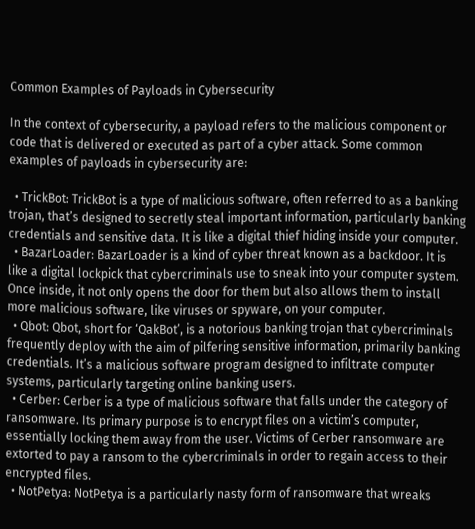Common Examples of Payloads in Cybersecurity

In the context of cybersecurity, a payload refers to the malicious component or code that is delivered or executed as part of a cyber attack. Some common examples of payloads in cybersecurity are:

  • TrickBot: TrickBot is a type of malicious software, often referred to as a banking trojan, that’s designed to secretly steal important information, particularly banking credentials and sensitive data. It is like a digital thief hiding inside your computer.
  • BazarLoader: BazarLoader is a kind of cyber threat known as a backdoor. It is like a digital lockpick that cybercriminals use to sneak into your computer system. Once inside, it not only opens the door for them but also allows them to install more malicious software, like viruses or spyware, on your computer.
  • Qbot: Qbot, short for ‘QakBot’, is a notorious banking trojan that cybercriminals frequently deploy with the aim of pilfering sensitive information, primarily banking credentials. It’s a malicious software program designed to infiltrate computer systems, particularly targeting online banking users.
  • Cerber: Cerber is a type of malicious software that falls under the category of ransomware. Its primary purpose is to encrypt files on a victim’s computer, essentially locking them away from the user. Victims of Cerber ransomware are extorted to pay a ransom to the cybercriminals in order to regain access to their encrypted files.
  • NotPetya: NotPetya is a particularly nasty form of ransomware that wreaks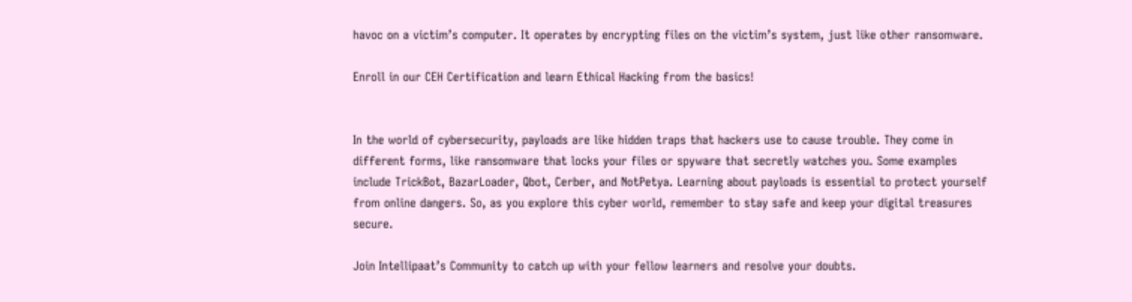havoc on a victim’s computer. It operates by encrypting files on the victim’s system, just like other ransomware.

Enroll in our CEH Certification and learn Ethical Hacking from the basics!


In the world of cybersecurity, payloads are like hidden traps that hackers use to cause trouble. They come in different forms, like ransomware that locks your files or spyware that secretly watches you. Some examples include TrickBot, BazarLoader, Qbot, Cerber, and NotPetya. Learning about payloads is essential to protect yourself from online dangers. So, as you explore this cyber world, remember to stay safe and keep your digital treasures secure.

Join Intellipaat’s Community to catch up with your fellow learners and resolve your doubts.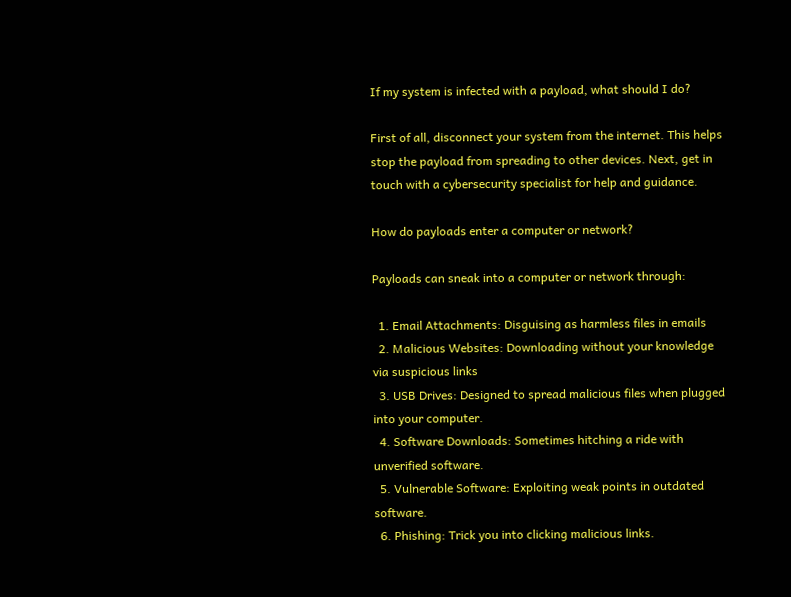If my system is infected with a payload, what should I do?

First of all, disconnect your system from the internet. This helps stop the payload from spreading to other devices. Next, get in touch with a cybersecurity specialist for help and guidance.

How do payloads enter a computer or network?

Payloads can sneak into a computer or network through:

  1. Email Attachments: Disguising as harmless files in emails
  2. Malicious Websites: Downloading without your knowledge via suspicious links
  3. USB Drives: Designed to spread malicious files when plugged into your computer.
  4. Software Downloads: Sometimes hitching a ride with unverified software.
  5. Vulnerable Software: Exploiting weak points in outdated software.
  6. Phishing: Trick you into clicking malicious links.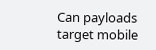Can payloads target mobile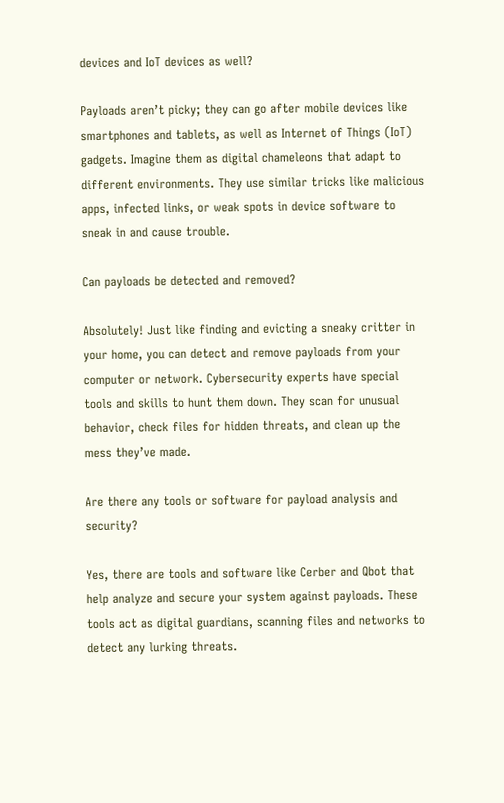devices and IoT devices as well?

Payloads aren’t picky; they can go after mobile devices like smartphones and tablets, as well as Internet of Things (IoT) gadgets. Imagine them as digital chameleons that adapt to different environments. They use similar tricks like malicious apps, infected links, or weak spots in device software to sneak in and cause trouble.

Can payloads be detected and removed?

Absolutely! Just like finding and evicting a sneaky critter in your home, you can detect and remove payloads from your computer or network. Cybersecurity experts have special tools and skills to hunt them down. They scan for unusual behavior, check files for hidden threats, and clean up the mess they’ve made.

Are there any tools or software for payload analysis and security?

Yes, there are tools and software like Cerber and Qbot that help analyze and secure your system against payloads. These tools act as digital guardians, scanning files and networks to detect any lurking threats.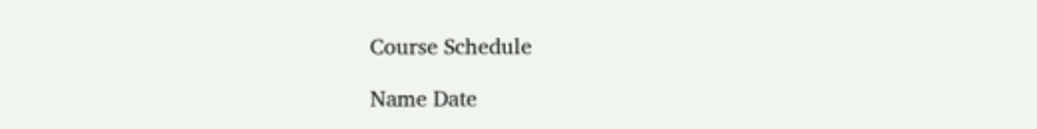Course Schedule

Name Date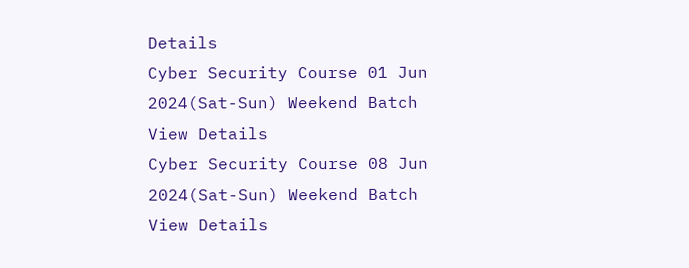Details
Cyber Security Course 01 Jun 2024(Sat-Sun) Weekend Batch
View Details
Cyber Security Course 08 Jun 2024(Sat-Sun) Weekend Batch
View Details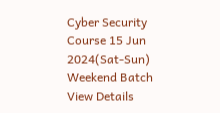Cyber Security Course 15 Jun 2024(Sat-Sun) Weekend Batch
View Details